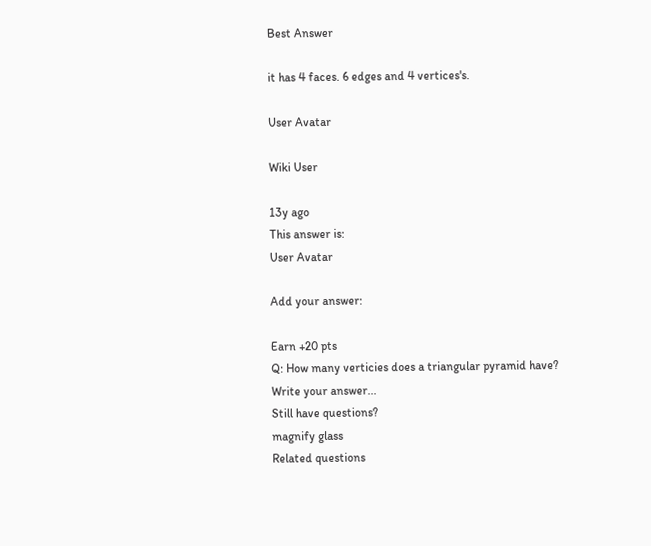Best Answer

it has 4 faces. 6 edges and 4 vertices's.

User Avatar

Wiki User

13y ago
This answer is:
User Avatar

Add your answer:

Earn +20 pts
Q: How many verticies does a triangular pyramid have?
Write your answer...
Still have questions?
magnify glass
Related questions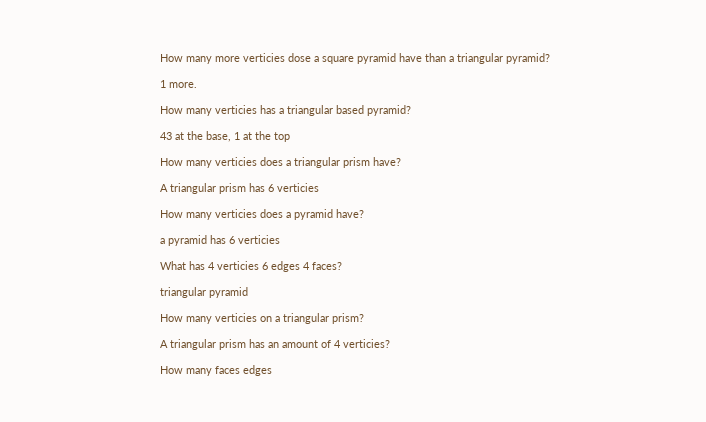How many more verticies dose a square pyramid have than a triangular pyramid?

1 more.

How many verticies has a triangular based pyramid?

43 at the base, 1 at the top

How many verticies does a triangular prism have?

A triangular prism has 6 verticies

How many verticies does a pyramid have?

a pyramid has 6 verticies

What has 4 verticies 6 edges 4 faces?

triangular pyramid

How many verticies on a triangular prism?

A triangular prism has an amount of 4 verticies?

How many faces edges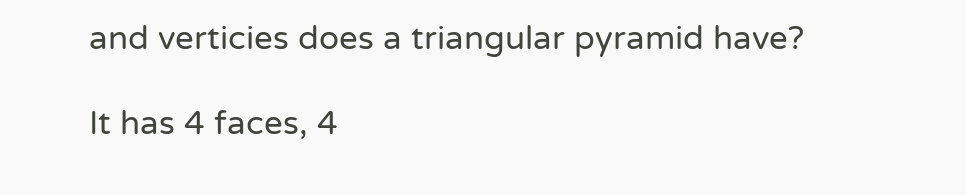and verticies does a triangular pyramid have?

It has 4 faces, 4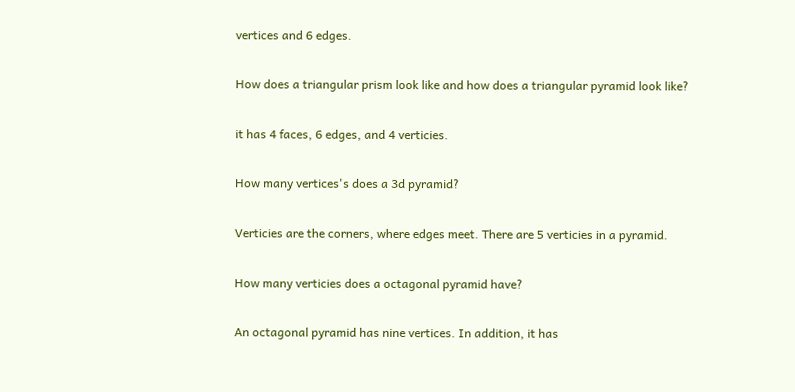vertices and 6 edges.

How does a triangular prism look like and how does a triangular pyramid look like?

it has 4 faces, 6 edges, and 4 verticies.

How many vertices's does a 3d pyramid?

Verticies are the corners, where edges meet. There are 5 verticies in a pyramid.

How many verticies does a octagonal pyramid have?

An octagonal pyramid has nine vertices. In addition, it has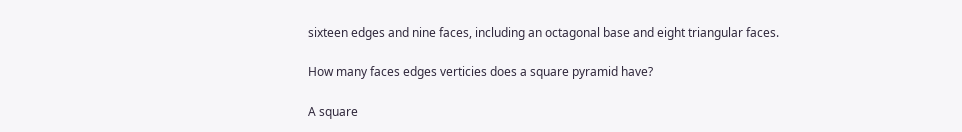sixteen edges and nine faces, including an octagonal base and eight triangular faces.

How many faces edges verticies does a square pyramid have?

A square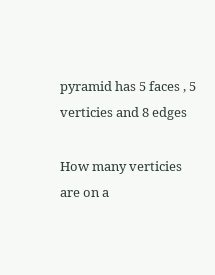pyramid has 5 faces , 5 verticies and 8 edges

How many verticies are on a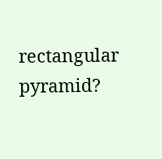rectangular pyramid?